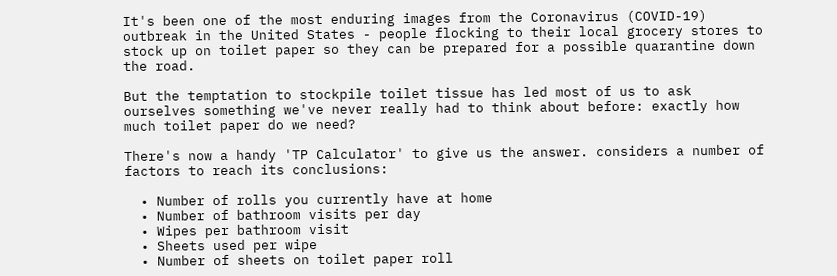It's been one of the most enduring images from the Coronavirus (COVID-19) outbreak in the United States - people flocking to their local grocery stores to stock up on toilet paper so they can be prepared for a possible quarantine down the road.

But the temptation to stockpile toilet tissue has led most of us to ask ourselves something we've never really had to think about before: exactly how much toilet paper do we need?

There's now a handy 'TP Calculator' to give us the answer. considers a number of factors to reach its conclusions:

  • Number of rolls you currently have at home
  • Number of bathroom visits per day
  • Wipes per bathroom visit
  • Sheets used per wipe
  • Number of sheets on toilet paper roll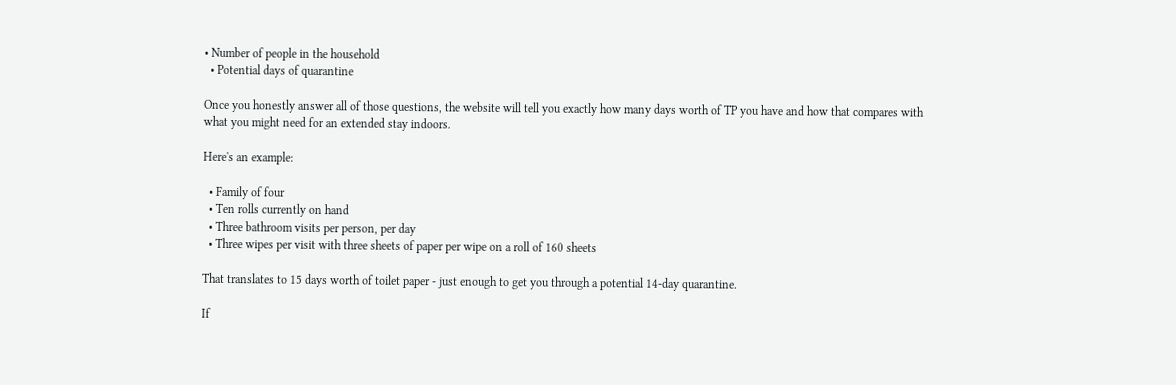• Number of people in the household
  • Potential days of quarantine

Once you honestly answer all of those questions, the website will tell you exactly how many days worth of TP you have and how that compares with what you might need for an extended stay indoors.

Here's an example:

  • Family of four
  • Ten rolls currently on hand
  • Three bathroom visits per person, per day
  • Three wipes per visit with three sheets of paper per wipe on a roll of 160 sheets

That translates to 15 days worth of toilet paper - just enough to get you through a potential 14-day quarantine.

If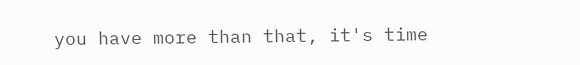you have more than that, it's time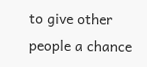to give other people a chance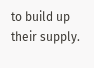to build up their supply.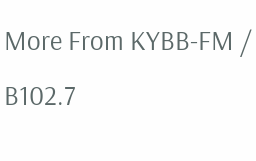More From KYBB-FM / B102.7